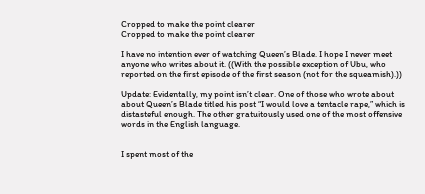Cropped to make the point clearer
Cropped to make the point clearer

I have no intention ever of watching Queen’s Blade. I hope I never meet anyone who writes about it. ((With the possible exception of Ubu, who reported on the first episode of the first season (not for the squeamish).))

Update: Evidentally, my point isn’t clear. One of those who wrote about about Queen’s Blade titled his post “I would love a tentacle rape,” which is distasteful enough. The other gratuitously used one of the most offensive words in the English language.


I spent most of the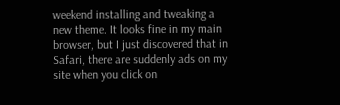weekend installing and tweaking a new theme. It looks fine in my main browser, but I just discovered that in Safari, there are suddenly ads on my site when you click on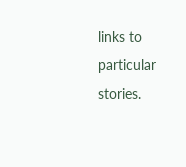links to particular stories.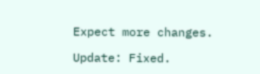Expect more changes.

Update: Fixed.